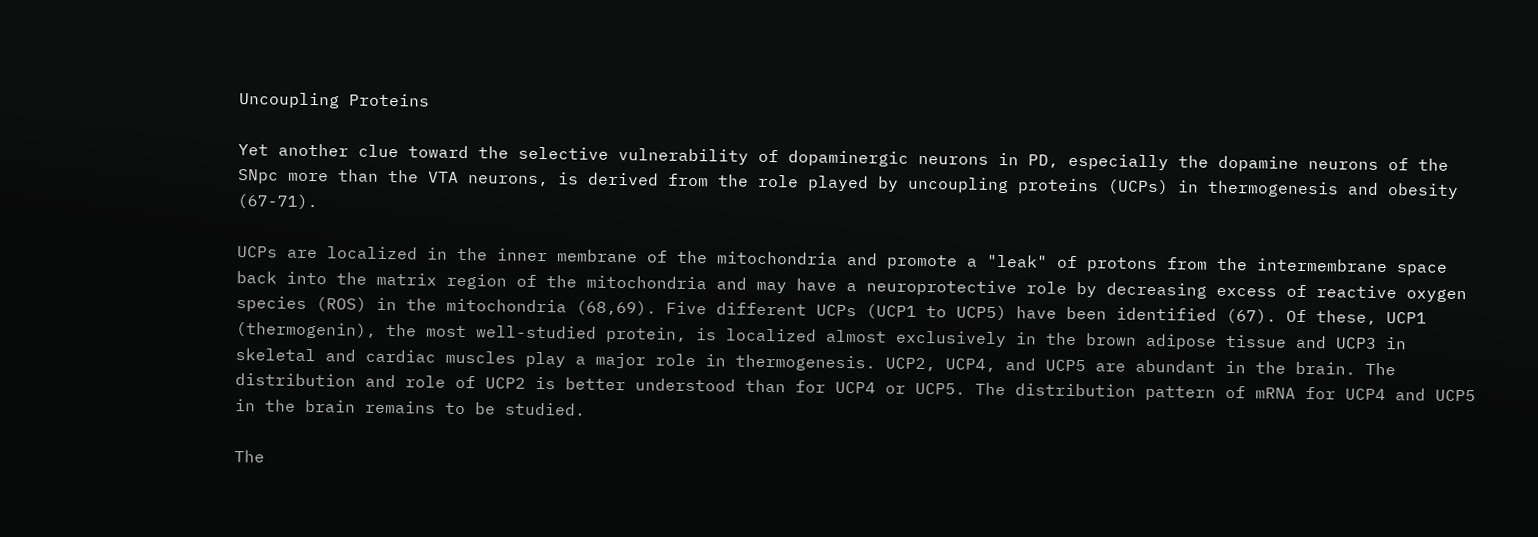Uncoupling Proteins

Yet another clue toward the selective vulnerability of dopaminergic neurons in PD, especially the dopamine neurons of the SNpc more than the VTA neurons, is derived from the role played by uncoupling proteins (UCPs) in thermogenesis and obesity (67-71).

UCPs are localized in the inner membrane of the mitochondria and promote a "leak" of protons from the intermembrane space back into the matrix region of the mitochondria and may have a neuroprotective role by decreasing excess of reactive oxygen species (ROS) in the mitochondria (68,69). Five different UCPs (UCP1 to UCP5) have been identified (67). Of these, UCP1 (thermogenin), the most well-studied protein, is localized almost exclusively in the brown adipose tissue and UCP3 in skeletal and cardiac muscles play a major role in thermogenesis. UCP2, UCP4, and UCP5 are abundant in the brain. The distribution and role of UCP2 is better understood than for UCP4 or UCP5. The distribution pattern of mRNA for UCP4 and UCP5 in the brain remains to be studied.

The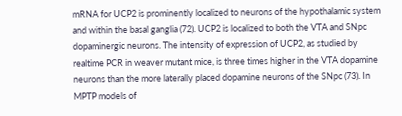mRNA for UCP2 is prominently localized to neurons of the hypothalamic system and within the basal ganglia (72). UCP2 is localized to both the VTA and SNpc dopaminergic neurons. The intensity of expression of UCP2, as studied by realtime PCR in weaver mutant mice, is three times higher in the VTA dopamine neurons than the more laterally placed dopamine neurons of the SNpc (73). In MPTP models of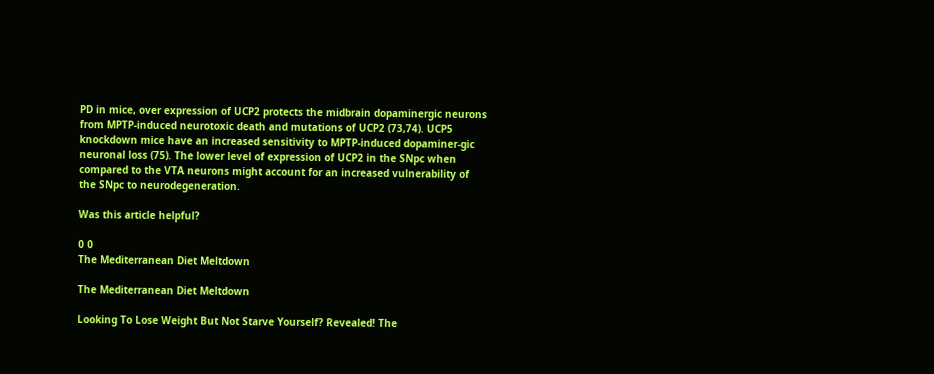PD in mice, over expression of UCP2 protects the midbrain dopaminergic neurons from MPTP-induced neurotoxic death and mutations of UCP2 (73,74). UCP5 knockdown mice have an increased sensitivity to MPTP-induced dopaminer-gic neuronal loss (75). The lower level of expression of UCP2 in the SNpc when compared to the VTA neurons might account for an increased vulnerability of the SNpc to neurodegeneration.

Was this article helpful?

0 0
The Mediterranean Diet Meltdown

The Mediterranean Diet Meltdown

Looking To Lose Weight But Not Starve Yourself? Revealed! The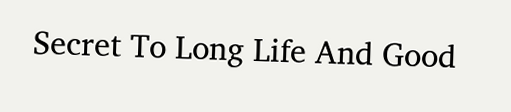Secret To Long Life And Good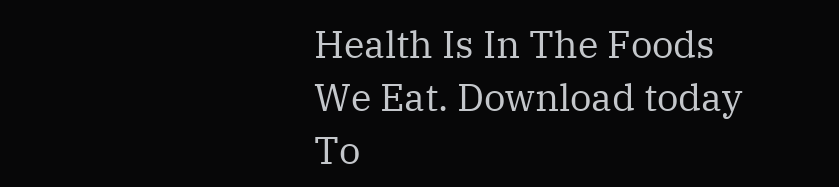Health Is In The Foods We Eat. Download today To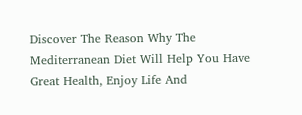Discover The Reason Why The Mediterranean Diet Will Help You Have Great Health, Enjoy Life And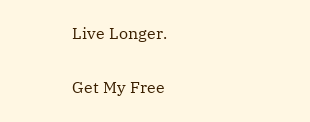Live Longer.

Get My Free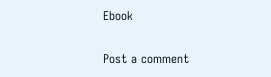Ebook

Post a comment